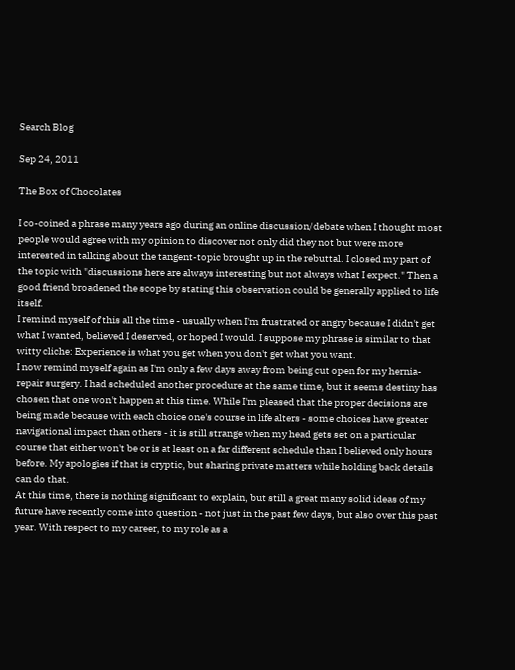Search Blog

Sep 24, 2011

The Box of Chocolates

I co-coined a phrase many years ago during an online discussion/debate when I thought most people would agree with my opinion to discover not only did they not but were more interested in talking about the tangent-topic brought up in the rebuttal. I closed my part of the topic with "discussions here are always interesting but not always what I expect." Then a good friend broadened the scope by stating this observation could be generally applied to life itself.
I remind myself of this all the time - usually when I'm frustrated or angry because I didn't get what I wanted, believed I deserved, or hoped I would. I suppose my phrase is similar to that witty cliche: Experience is what you get when you don't get what you want.
I now remind myself again as I'm only a few days away from being cut open for my hernia-repair surgery. I had scheduled another procedure at the same time, but it seems destiny has chosen that one won't happen at this time. While I'm pleased that the proper decisions are being made because with each choice one's course in life alters - some choices have greater navigational impact than others - it is still strange when my head gets set on a particular course that either won't be or is at least on a far different schedule than I believed only hours before. My apologies if that is cryptic, but sharing private matters while holding back details can do that.
At this time, there is nothing significant to explain, but still a great many solid ideas of my future have recently come into question - not just in the past few days, but also over this past year. With respect to my career, to my role as a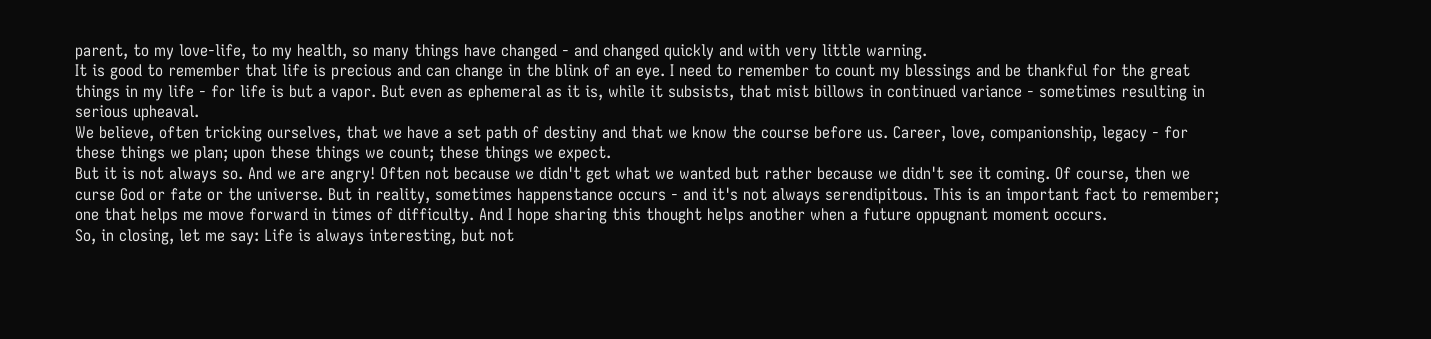parent, to my love-life, to my health, so many things have changed - and changed quickly and with very little warning.
It is good to remember that life is precious and can change in the blink of an eye. I need to remember to count my blessings and be thankful for the great things in my life - for life is but a vapor. But even as ephemeral as it is, while it subsists, that mist billows in continued variance - sometimes resulting in serious upheaval.
We believe, often tricking ourselves, that we have a set path of destiny and that we know the course before us. Career, love, companionship, legacy - for these things we plan; upon these things we count; these things we expect.
But it is not always so. And we are angry! Often not because we didn't get what we wanted but rather because we didn't see it coming. Of course, then we curse God or fate or the universe. But in reality, sometimes happenstance occurs - and it's not always serendipitous. This is an important fact to remember; one that helps me move forward in times of difficulty. And I hope sharing this thought helps another when a future oppugnant moment occurs.
So, in closing, let me say: Life is always interesting, but not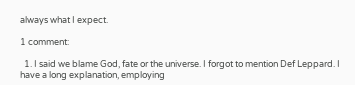always what I expect.

1 comment:

  1. I said we blame God, fate or the universe. I forgot to mention Def Leppard. I have a long explanation, employing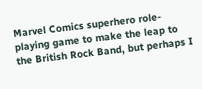Marvel Comics superhero role-playing game to make the leap to the British Rock Band, but perhaps I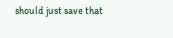should just save that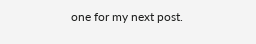one for my next post.